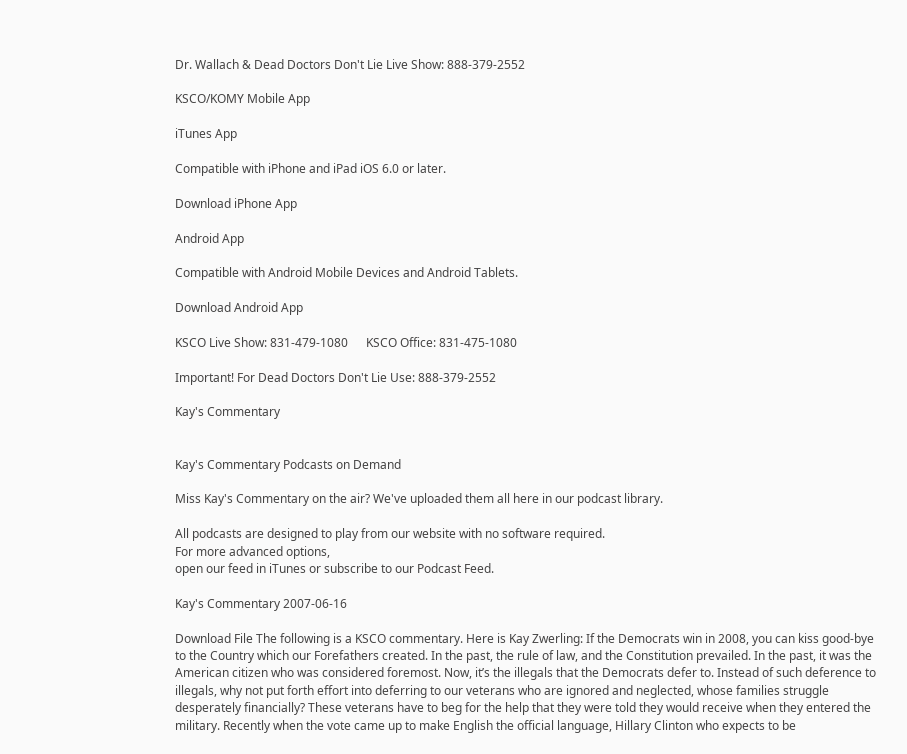Dr. Wallach & Dead Doctors Don't Lie Live Show: 888-379-2552

KSCO/KOMY Mobile App

iTunes App

Compatible with iPhone and iPad iOS 6.0 or later.

Download iPhone App

Android App

Compatible with Android Mobile Devices and Android Tablets.

Download Android App

KSCO Live Show: 831-479-1080      KSCO Office: 831-475-1080

Important! For Dead Doctors Don't Lie Use: 888-379-2552

Kay's Commentary


Kay's Commentary Podcasts on Demand

Miss Kay's Commentary on the air? We've uploaded them all here in our podcast library.

All podcasts are designed to play from our website with no software required.
For more advanced options,
open our feed in iTunes or subscribe to our Podcast Feed.

Kay's Commentary 2007-06-16

Download File The following is a KSCO commentary. Here is Kay Zwerling: If the Democrats win in 2008, you can kiss good-bye to the Country which our Forefathers created. In the past, the rule of law, and the Constitution prevailed. In the past, it was the American citizen who was considered foremost. Now, it’s the illegals that the Democrats defer to. Instead of such deference to illegals, why not put forth effort into deferring to our veterans who are ignored and neglected, whose families struggle desperately financially? These veterans have to beg for the help that they were told they would receive when they entered the military. Recently when the vote came up to make English the official language, Hillary Clinton who expects to be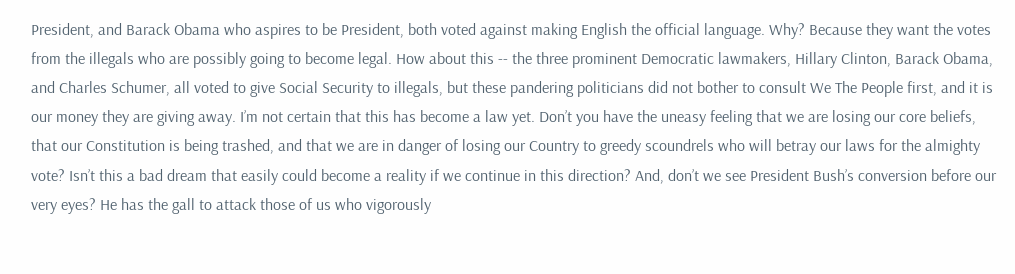President, and Barack Obama who aspires to be President, both voted against making English the official language. Why? Because they want the votes from the illegals who are possibly going to become legal. How about this -- the three prominent Democratic lawmakers, Hillary Clinton, Barack Obama, and Charles Schumer, all voted to give Social Security to illegals, but these pandering politicians did not bother to consult We The People first, and it is our money they are giving away. I’m not certain that this has become a law yet. Don’t you have the uneasy feeling that we are losing our core beliefs, that our Constitution is being trashed, and that we are in danger of losing our Country to greedy scoundrels who will betray our laws for the almighty vote? Isn’t this a bad dream that easily could become a reality if we continue in this direction? And, don’t we see President Bush’s conversion before our very eyes? He has the gall to attack those of us who vigorously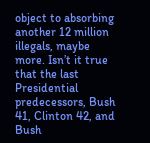object to absorbing another 12 million illegals, maybe more. Isn’t it true that the last Presidential predecessors, Bush 41, Clinton 42, and Bush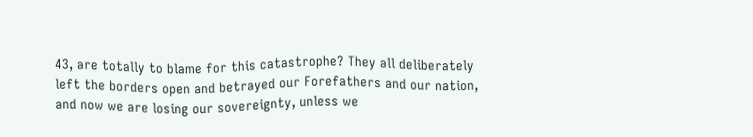43, are totally to blame for this catastrophe? They all deliberately left the borders open and betrayed our Forefathers and our nation, and now we are losing our sovereignty, unless we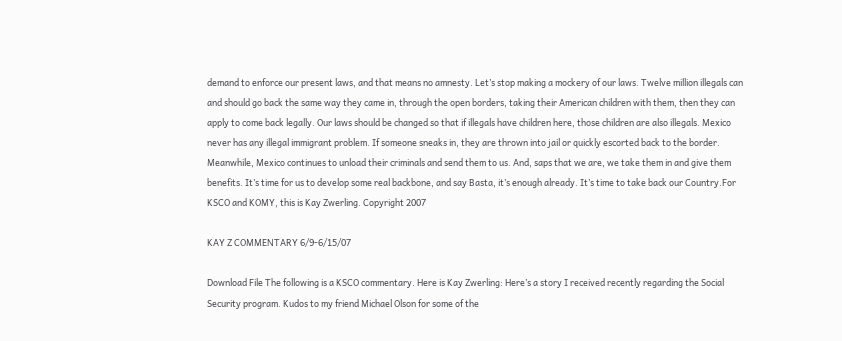demand to enforce our present laws, and that means no amnesty. Let’s stop making a mockery of our laws. Twelve million illegals can and should go back the same way they came in, through the open borders, taking their American children with them, then they can apply to come back legally. Our laws should be changed so that if illegals have children here, those children are also illegals. Mexico never has any illegal immigrant problem. If someone sneaks in, they are thrown into jail or quickly escorted back to the border. Meanwhile, Mexico continues to unload their criminals and send them to us. And, saps that we are, we take them in and give them benefits. It’s time for us to develop some real backbone, and say Basta, it’s enough already. It’s time to take back our Country.For KSCO and KOMY, this is Kay Zwerling. Copyright 2007

KAY Z COMMENTARY 6/9-6/15/07

Download File The following is a KSCO commentary. Here is Kay Zwerling: Here’s a story I received recently regarding the Social Security program. Kudos to my friend Michael Olson for some of the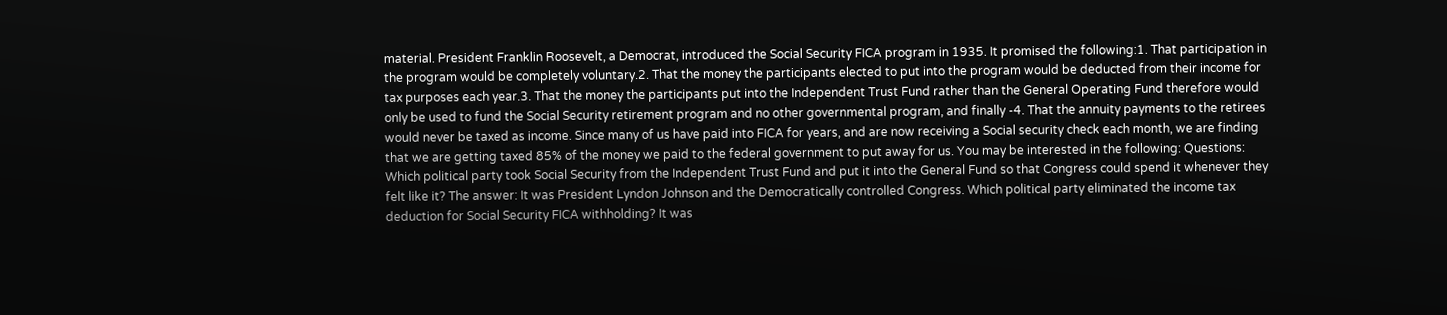material. President Franklin Roosevelt, a Democrat, introduced the Social Security FICA program in 1935. It promised the following:1. That participation in the program would be completely voluntary.2. That the money the participants elected to put into the program would be deducted from their income for tax purposes each year.3. That the money the participants put into the Independent Trust Fund rather than the General Operating Fund therefore would only be used to fund the Social Security retirement program and no other governmental program, and finally -4. That the annuity payments to the retirees would never be taxed as income. Since many of us have paid into FICA for years, and are now receiving a Social security check each month, we are finding that we are getting taxed 85% of the money we paid to the federal government to put away for us. You may be interested in the following: Questions: Which political party took Social Security from the Independent Trust Fund and put it into the General Fund so that Congress could spend it whenever they felt like it? The answer: It was President Lyndon Johnson and the Democratically controlled Congress. Which political party eliminated the income tax deduction for Social Security FICA withholding? It was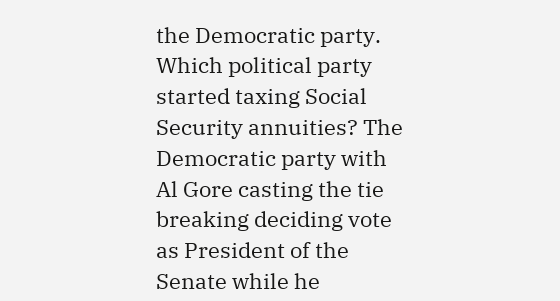the Democratic party. Which political party started taxing Social Security annuities? The Democratic party with Al Gore casting the tie breaking deciding vote as President of the Senate while he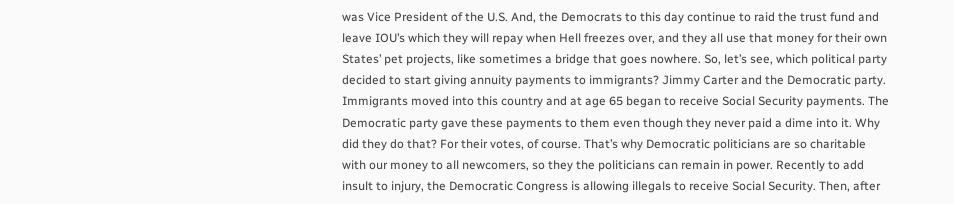was Vice President of the U.S. And, the Democrats to this day continue to raid the trust fund and leave IOU’s which they will repay when Hell freezes over, and they all use that money for their own States’ pet projects, like sometimes a bridge that goes nowhere. So, let’s see, which political party decided to start giving annuity payments to immigrants? Jimmy Carter and the Democratic party. Immigrants moved into this country and at age 65 began to receive Social Security payments. The Democratic party gave these payments to them even though they never paid a dime into it. Why did they do that? For their votes, of course. That’s why Democratic politicians are so charitable with our money to all newcomers, so they the politicians can remain in power. Recently to add insult to injury, the Democratic Congress is allowing illegals to receive Social Security. Then, after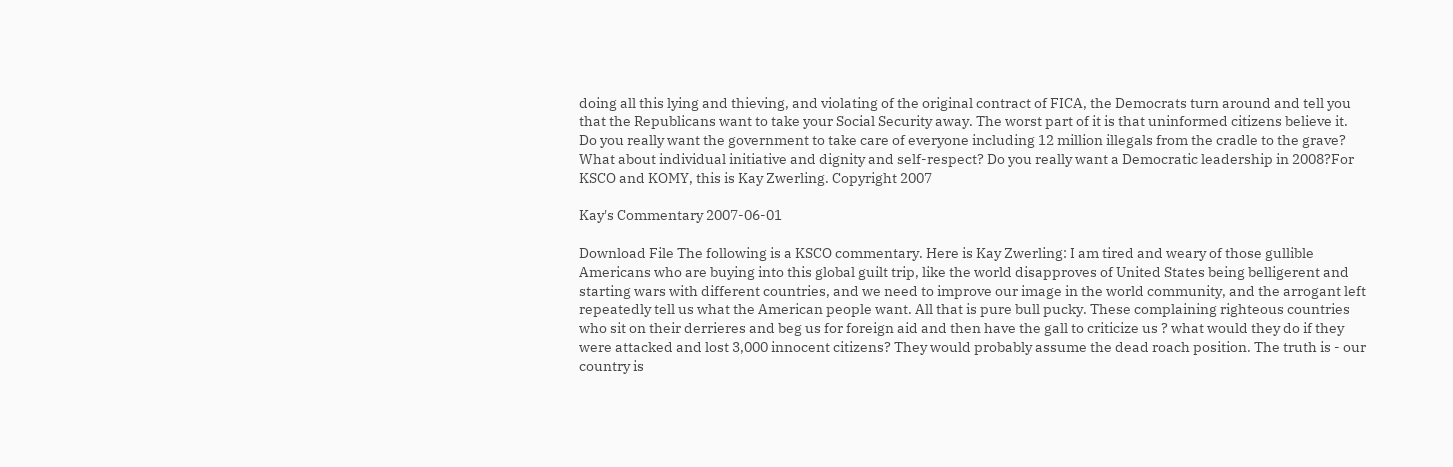doing all this lying and thieving, and violating of the original contract of FICA, the Democrats turn around and tell you that the Republicans want to take your Social Security away. The worst part of it is that uninformed citizens believe it. Do you really want the government to take care of everyone including 12 million illegals from the cradle to the grave? What about individual initiative and dignity and self-respect? Do you really want a Democratic leadership in 2008?For KSCO and KOMY, this is Kay Zwerling. Copyright 2007

Kay's Commentary 2007-06-01

Download File The following is a KSCO commentary. Here is Kay Zwerling: I am tired and weary of those gullible Americans who are buying into this global guilt trip, like the world disapproves of United States being belligerent and starting wars with different countries, and we need to improve our image in the world community, and the arrogant left repeatedly tell us what the American people want. All that is pure bull pucky. These complaining righteous countries who sit on their derrieres and beg us for foreign aid and then have the gall to criticize us ? what would they do if they were attacked and lost 3,000 innocent citizens? They would probably assume the dead roach position. The truth is - our country is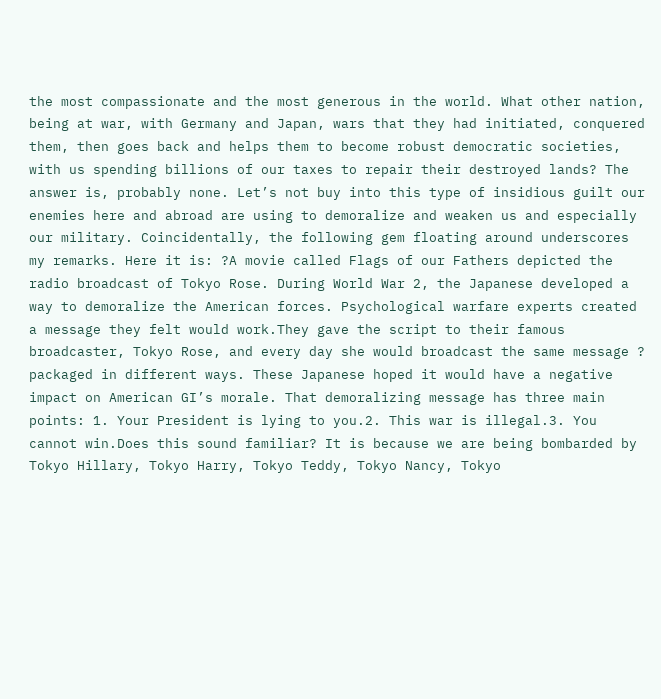the most compassionate and the most generous in the world. What other nation, being at war, with Germany and Japan, wars that they had initiated, conquered them, then goes back and helps them to become robust democratic societies, with us spending billions of our taxes to repair their destroyed lands? The answer is, probably none. Let’s not buy into this type of insidious guilt our enemies here and abroad are using to demoralize and weaken us and especially our military. Coincidentally, the following gem floating around underscores my remarks. Here it is: ?A movie called Flags of our Fathers depicted the radio broadcast of Tokyo Rose. During World War 2, the Japanese developed a way to demoralize the American forces. Psychological warfare experts created a message they felt would work.They gave the script to their famous broadcaster, Tokyo Rose, and every day she would broadcast the same message ? packaged in different ways. These Japanese hoped it would have a negative impact on American GI’s morale. That demoralizing message has three main points: 1. Your President is lying to you.2. This war is illegal.3. You cannot win.Does this sound familiar? It is because we are being bombarded by Tokyo Hillary, Tokyo Harry, Tokyo Teddy, Tokyo Nancy, Tokyo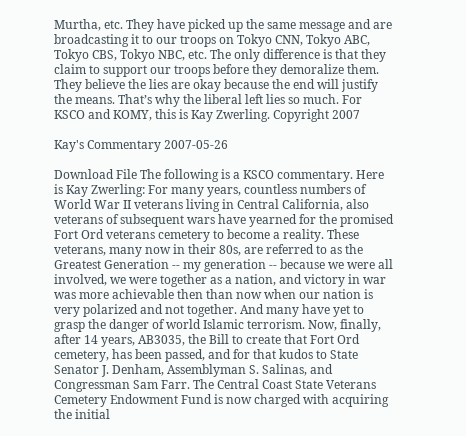Murtha, etc. They have picked up the same message and are broadcasting it to our troops on Tokyo CNN, Tokyo ABC, Tokyo CBS, Tokyo NBC, etc. The only difference is that they claim to support our troops before they demoralize them. They believe the lies are okay because the end will justify the means. That’s why the liberal left lies so much. For KSCO and KOMY, this is Kay Zwerling. Copyright 2007

Kay's Commentary 2007-05-26

Download File The following is a KSCO commentary. Here is Kay Zwerling: For many years, countless numbers of World War II veterans living in Central California, also veterans of subsequent wars have yearned for the promised Fort Ord veterans cemetery to become a reality. These veterans, many now in their 80s, are referred to as the Greatest Generation -- my generation -- because we were all involved, we were together as a nation, and victory in war was more achievable then than now when our nation is very polarized and not together. And many have yet to grasp the danger of world Islamic terrorism. Now, finally, after 14 years, AB3035, the Bill to create that Fort Ord cemetery, has been passed, and for that kudos to State Senator J. Denham, Assemblyman S. Salinas, and Congressman Sam Farr. The Central Coast State Veterans Cemetery Endowment Fund is now charged with acquiring the initial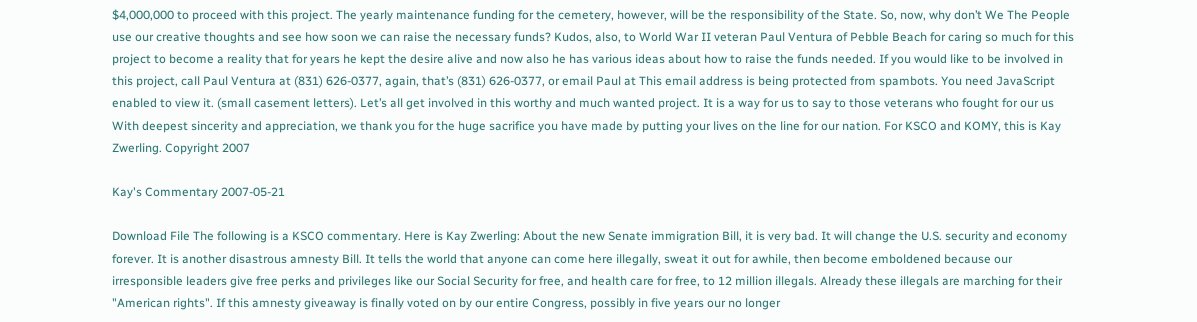$4,000,000 to proceed with this project. The yearly maintenance funding for the cemetery, however, will be the responsibility of the State. So, now, why don’t We The People use our creative thoughts and see how soon we can raise the necessary funds? Kudos, also, to World War II veteran Paul Ventura of Pebble Beach for caring so much for this project to become a reality that for years he kept the desire alive and now also he has various ideas about how to raise the funds needed. If you would like to be involved in this project, call Paul Ventura at (831) 626-0377, again, that’s (831) 626-0377, or email Paul at This email address is being protected from spambots. You need JavaScript enabled to view it. (small casement letters). Let’s all get involved in this worthy and much wanted project. It is a way for us to say to those veterans who fought for our us With deepest sincerity and appreciation, we thank you for the huge sacrifice you have made by putting your lives on the line for our nation. For KSCO and KOMY, this is Kay Zwerling. Copyright 2007

Kay's Commentary 2007-05-21

Download File The following is a KSCO commentary. Here is Kay Zwerling: About the new Senate immigration Bill, it is very bad. It will change the U.S. security and economy forever. It is another disastrous amnesty Bill. It tells the world that anyone can come here illegally, sweat it out for awhile, then become emboldened because our irresponsible leaders give free perks and privileges like our Social Security for free, and health care for free, to 12 million illegals. Already these illegals are marching for their "American rights". If this amnesty giveaway is finally voted on by our entire Congress, possibly in five years our no longer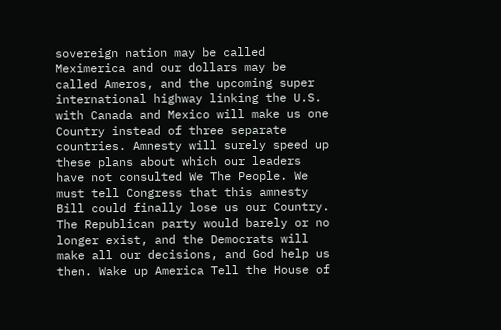sovereign nation may be called Meximerica and our dollars may be called Ameros, and the upcoming super international highway linking the U.S. with Canada and Mexico will make us one Country instead of three separate countries. Amnesty will surely speed up these plans about which our leaders have not consulted We The People. We must tell Congress that this amnesty Bill could finally lose us our Country. The Republican party would barely or no longer exist, and the Democrats will make all our decisions, and God help us then. Wake up America Tell the House of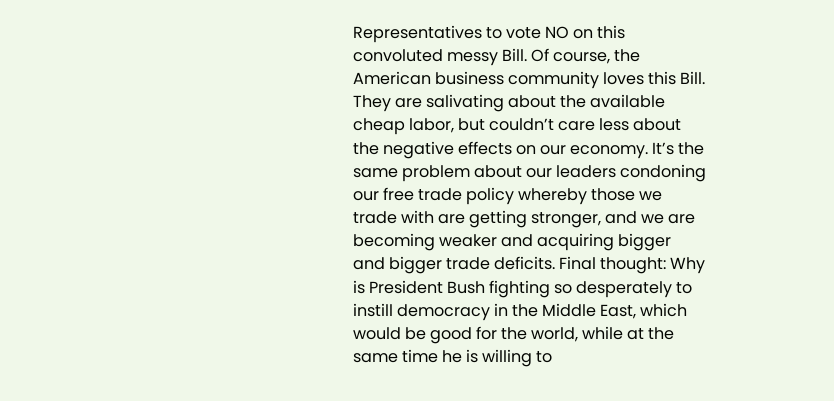Representatives to vote NO on this convoluted messy Bill. Of course, the American business community loves this Bill. They are salivating about the available cheap labor, but couldn’t care less about the negative effects on our economy. It’s the same problem about our leaders condoning our free trade policy whereby those we trade with are getting stronger, and we are becoming weaker and acquiring bigger and bigger trade deficits. Final thought: Why is President Bush fighting so desperately to instill democracy in the Middle East, which would be good for the world, while at the same time he is willing to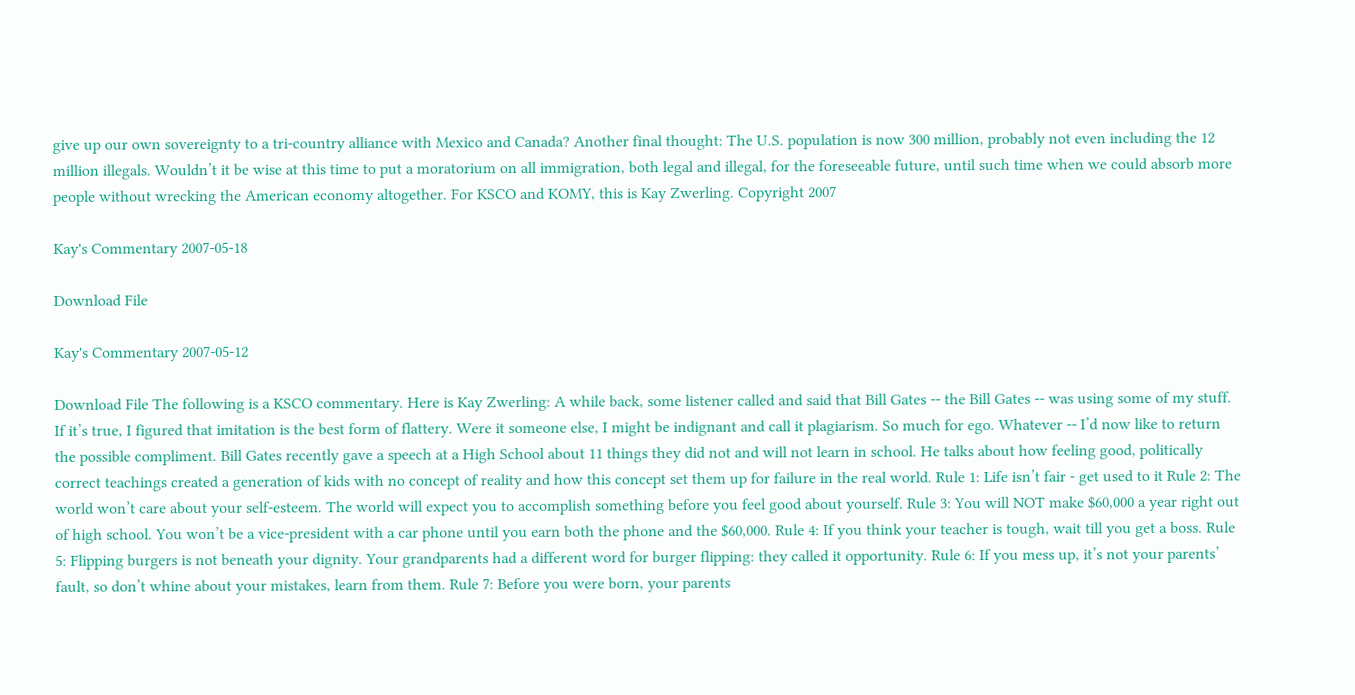give up our own sovereignty to a tri-country alliance with Mexico and Canada? Another final thought: The U.S. population is now 300 million, probably not even including the 12 million illegals. Wouldn’t it be wise at this time to put a moratorium on all immigration, both legal and illegal, for the foreseeable future, until such time when we could absorb more people without wrecking the American economy altogether. For KSCO and KOMY, this is Kay Zwerling. Copyright 2007

Kay's Commentary 2007-05-18

Download File

Kay's Commentary 2007-05-12

Download File The following is a KSCO commentary. Here is Kay Zwerling: A while back, some listener called and said that Bill Gates -- the Bill Gates -- was using some of my stuff. If it’s true, I figured that imitation is the best form of flattery. Were it someone else, I might be indignant and call it plagiarism. So much for ego. Whatever -- I’d now like to return the possible compliment. Bill Gates recently gave a speech at a High School about 11 things they did not and will not learn in school. He talks about how feeling good, politically correct teachings created a generation of kids with no concept of reality and how this concept set them up for failure in the real world. Rule 1: Life isn’t fair - get used to it Rule 2: The world won’t care about your self-esteem. The world will expect you to accomplish something before you feel good about yourself. Rule 3: You will NOT make $60,000 a year right out of high school. You won’t be a vice-president with a car phone until you earn both the phone and the $60,000. Rule 4: If you think your teacher is tough, wait till you get a boss. Rule 5: Flipping burgers is not beneath your dignity. Your grandparents had a different word for burger flipping: they called it opportunity. Rule 6: If you mess up, it’s not your parents’ fault, so don’t whine about your mistakes, learn from them. Rule 7: Before you were born, your parents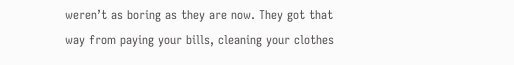weren’t as boring as they are now. They got that way from paying your bills, cleaning your clothes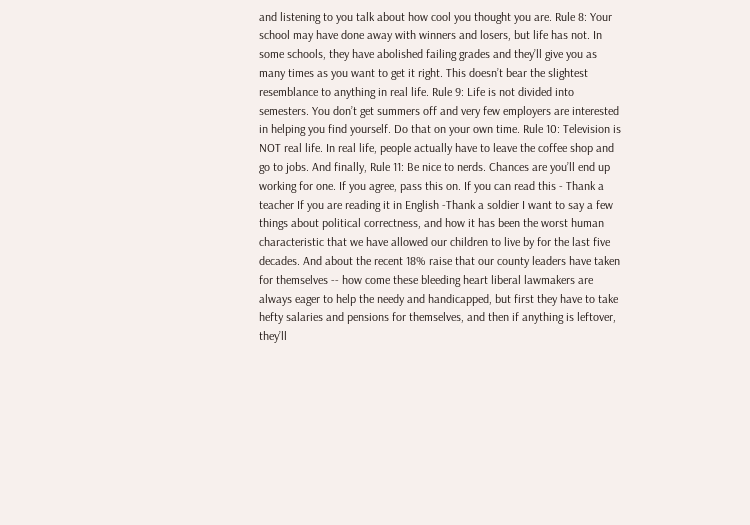and listening to you talk about how cool you thought you are. Rule 8: Your school may have done away with winners and losers, but life has not. In some schools, they have abolished failing grades and they’ll give you as many times as you want to get it right. This doesn’t bear the slightest resemblance to anything in real life. Rule 9: Life is not divided into semesters. You don’t get summers off and very few employers are interested in helping you find yourself. Do that on your own time. Rule 10: Television is NOT real life. In real life, people actually have to leave the coffee shop and go to jobs. And finally, Rule 11: Be nice to nerds. Chances are you’ll end up working for one. If you agree, pass this on. If you can read this - Thank a teacher If you are reading it in English -Thank a soldier I want to say a few things about political correctness, and how it has been the worst human characteristic that we have allowed our children to live by for the last five decades. And about the recent 18% raise that our county leaders have taken for themselves -- how come these bleeding heart liberal lawmakers are always eager to help the needy and handicapped, but first they have to take hefty salaries and pensions for themselves, and then if anything is leftover, they’ll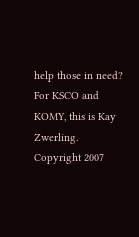help those in need? For KSCO and KOMY, this is Kay Zwerling. Copyright 2007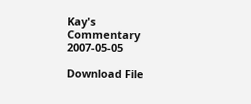Kay's Commentary 2007-05-05

Download File